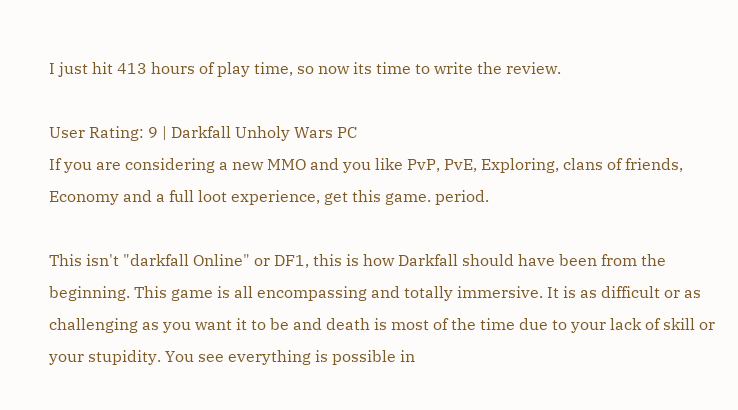I just hit 413 hours of play time, so now its time to write the review.

User Rating: 9 | Darkfall Unholy Wars PC
If you are considering a new MMO and you like PvP, PvE, Exploring, clans of friends, Economy and a full loot experience, get this game. period.

This isn't "darkfall Online" or DF1, this is how Darkfall should have been from the beginning. This game is all encompassing and totally immersive. It is as difficult or as challenging as you want it to be and death is most of the time due to your lack of skill or your stupidity. You see everything is possible in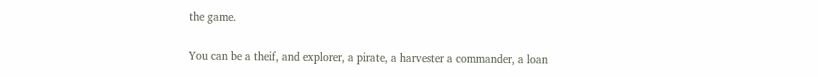the game.

You can be a theif, and explorer, a pirate, a harvester a commander, a loan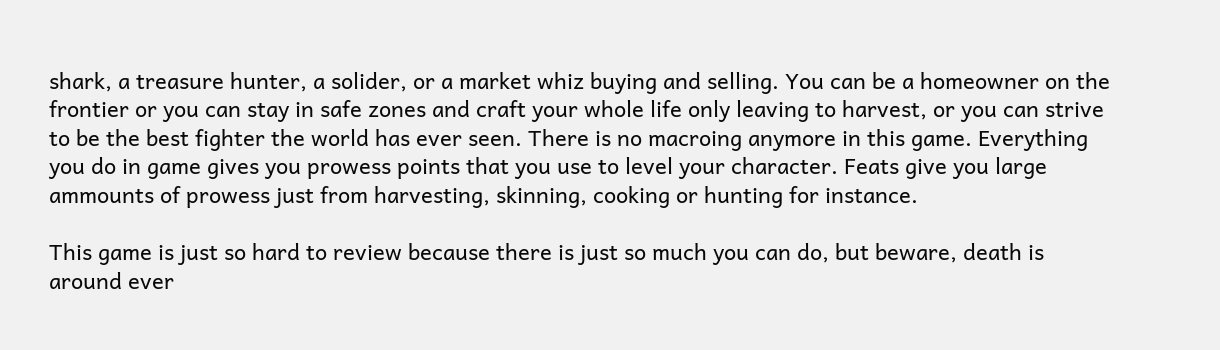shark, a treasure hunter, a solider, or a market whiz buying and selling. You can be a homeowner on the frontier or you can stay in safe zones and craft your whole life only leaving to harvest, or you can strive to be the best fighter the world has ever seen. There is no macroing anymore in this game. Everything you do in game gives you prowess points that you use to level your character. Feats give you large ammounts of prowess just from harvesting, skinning, cooking or hunting for instance.

This game is just so hard to review because there is just so much you can do, but beware, death is around ever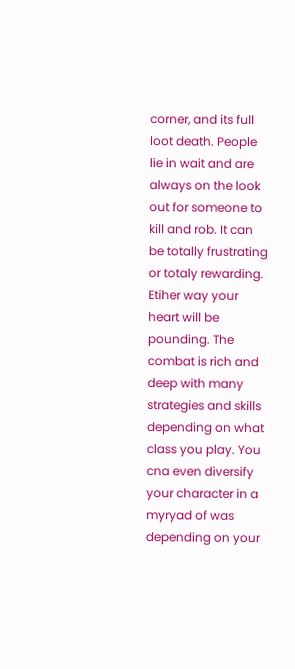corner, and its full loot death. People lie in wait and are always on the look out for someone to kill and rob. It can be totally frustrating or totaly rewarding. Etiher way your heart will be pounding. The combat is rich and deep with many strategies and skills depending on what class you play. You cna even diversify your character in a myryad of was depending on your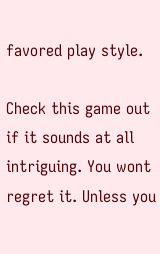favored play style.

Check this game out if it sounds at all intriguing. You wont regret it. Unless you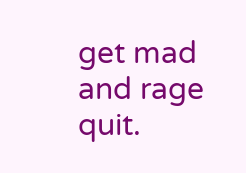get mad and rage quit.